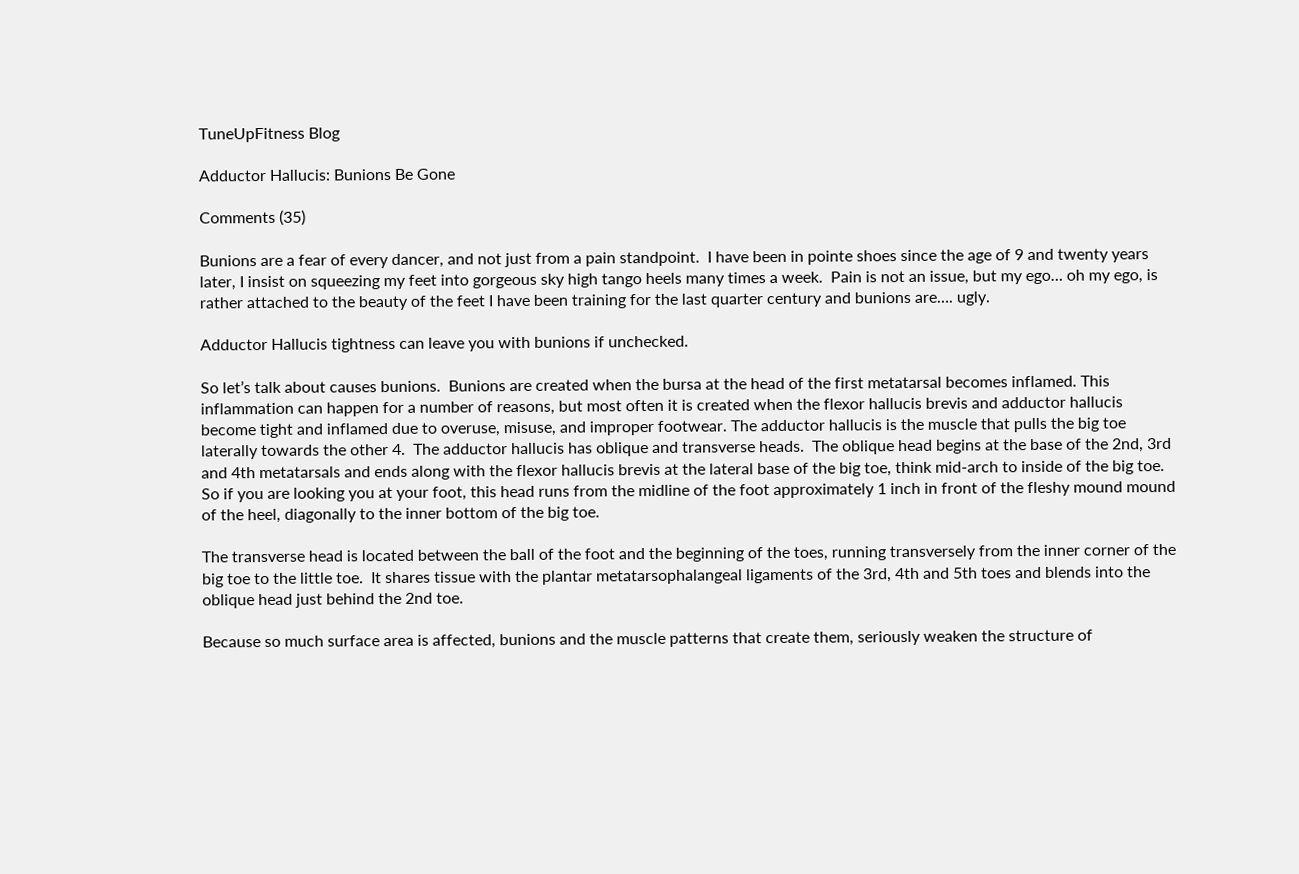TuneUpFitness Blog

Adductor Hallucis: Bunions Be Gone

Comments (35)

Bunions are a fear of every dancer, and not just from a pain standpoint.  I have been in pointe shoes since the age of 9 and twenty years later, I insist on squeezing my feet into gorgeous sky high tango heels many times a week.  Pain is not an issue, but my ego… oh my ego, is rather attached to the beauty of the feet I have been training for the last quarter century and bunions are…. ugly.

Adductor Hallucis tightness can leave you with bunions if unchecked.

So let’s talk about causes bunions.  Bunions are created when the bursa at the head of the first metatarsal becomes inflamed. This inflammation can happen for a number of reasons, but most often it is created when the flexor hallucis brevis and adductor hallucis become tight and inflamed due to overuse, misuse, and improper footwear. The adductor hallucis is the muscle that pulls the big toe laterally towards the other 4.  The adductor hallucis has oblique and transverse heads.  The oblique head begins at the base of the 2nd, 3rd and 4th metatarsals and ends along with the flexor hallucis brevis at the lateral base of the big toe, think mid-arch to inside of the big toe.  So if you are looking you at your foot, this head runs from the midline of the foot approximately 1 inch in front of the fleshy mound mound of the heel, diagonally to the inner bottom of the big toe.

The transverse head is located between the ball of the foot and the beginning of the toes, running transversely from the inner corner of the big toe to the little toe.  It shares tissue with the plantar metatarsophalangeal ligaments of the 3rd, 4th and 5th toes and blends into the oblique head just behind the 2nd toe.

Because so much surface area is affected, bunions and the muscle patterns that create them, seriously weaken the structure of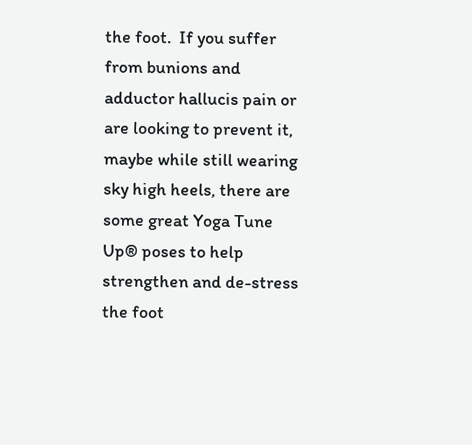the foot.  If you suffer from bunions and adductor hallucis pain or are looking to prevent it, maybe while still wearing sky high heels, there are some great Yoga Tune Up® poses to help strengthen and de-stress the foot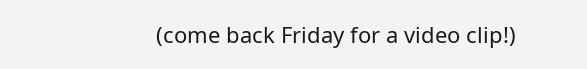(come back Friday for a video clip!)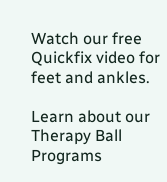Watch our free Quickfix video for feet and ankles.

Learn about our Therapy Ball Programs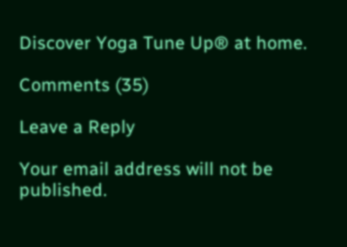Discover Yoga Tune Up® at home.

Comments (35)

Leave a Reply

Your email address will not be published.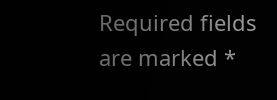Required fields are marked *